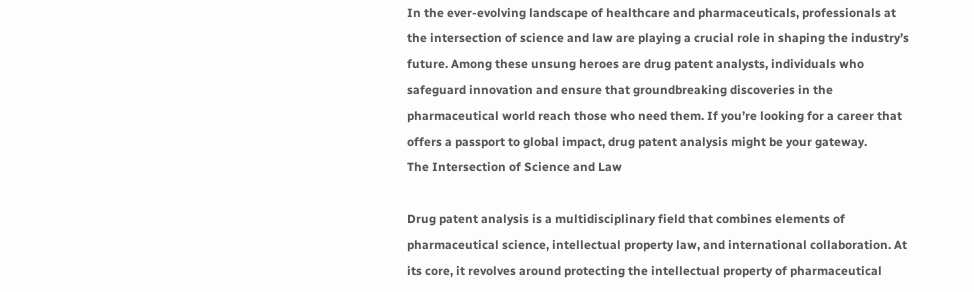In the ever-evolving landscape of healthcare and pharmaceuticals, professionals at the intersection of science and law are playing a crucial role in shaping the industry’s future. Among these unsung heroes are drug patent analysts, individuals who safeguard innovation and ensure that groundbreaking discoveries in the pharmaceutical world reach those who need them. If you’re looking for a career that offers a passport to global impact, drug patent analysis might be your gateway.
The Intersection of Science and Law

Drug patent analysis is a multidisciplinary field that combines elements of pharmaceutical science, intellectual property law, and international collaboration. At its core, it revolves around protecting the intellectual property of pharmaceutical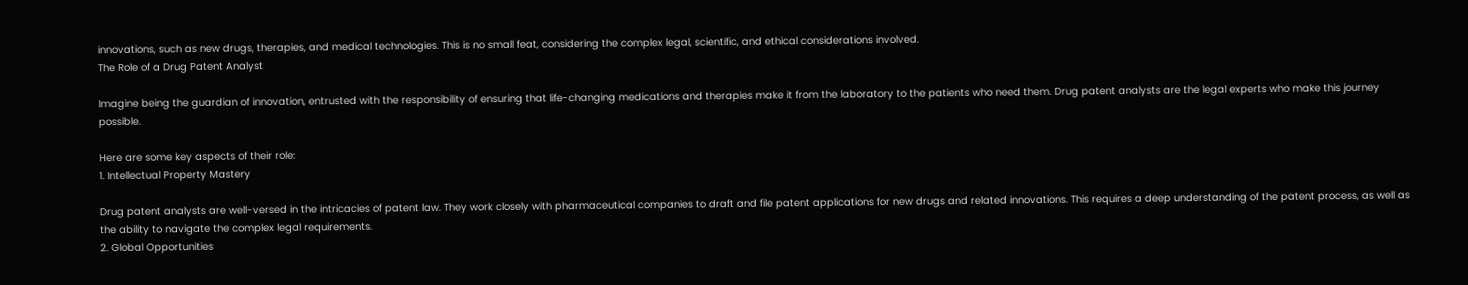innovations, such as new drugs, therapies, and medical technologies. This is no small feat, considering the complex legal, scientific, and ethical considerations involved.
The Role of a Drug Patent Analyst

Imagine being the guardian of innovation, entrusted with the responsibility of ensuring that life-changing medications and therapies make it from the laboratory to the patients who need them. Drug patent analysts are the legal experts who make this journey possible.

Here are some key aspects of their role:
1. Intellectual Property Mastery

Drug patent analysts are well-versed in the intricacies of patent law. They work closely with pharmaceutical companies to draft and file patent applications for new drugs and related innovations. This requires a deep understanding of the patent process, as well as the ability to navigate the complex legal requirements.
2. Global Opportunities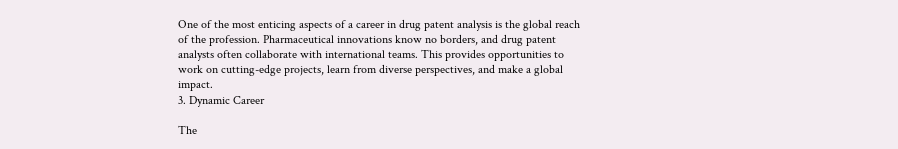One of the most enticing aspects of a career in drug patent analysis is the global reach of the profession. Pharmaceutical innovations know no borders, and drug patent analysts often collaborate with international teams. This provides opportunities to work on cutting-edge projects, learn from diverse perspectives, and make a global impact.
3. Dynamic Career

The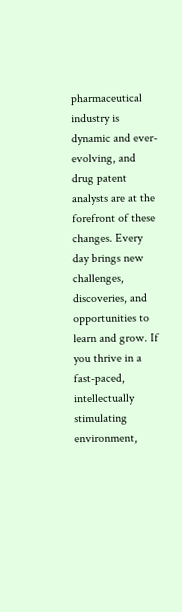pharmaceutical industry is dynamic and ever-evolving, and drug patent analysts are at the forefront of these changes. Every day brings new challenges, discoveries, and opportunities to learn and grow. If you thrive in a fast-paced, intellectually stimulating environment,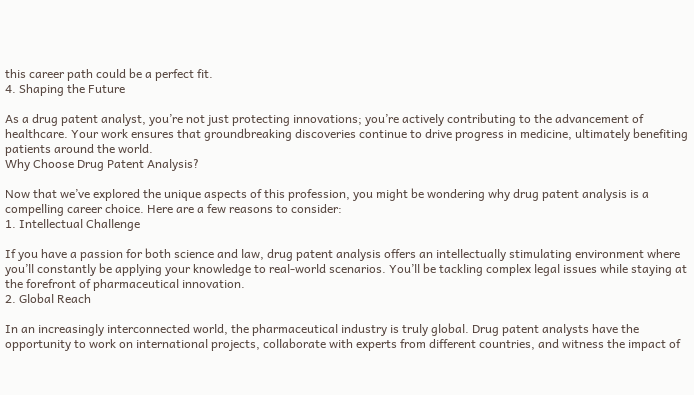this career path could be a perfect fit.
4. Shaping the Future

As a drug patent analyst, you’re not just protecting innovations; you’re actively contributing to the advancement of healthcare. Your work ensures that groundbreaking discoveries continue to drive progress in medicine, ultimately benefiting patients around the world.
Why Choose Drug Patent Analysis?

Now that we’ve explored the unique aspects of this profession, you might be wondering why drug patent analysis is a compelling career choice. Here are a few reasons to consider:
1. Intellectual Challenge

If you have a passion for both science and law, drug patent analysis offers an intellectually stimulating environment where you’ll constantly be applying your knowledge to real-world scenarios. You’ll be tackling complex legal issues while staying at the forefront of pharmaceutical innovation.
2. Global Reach

In an increasingly interconnected world, the pharmaceutical industry is truly global. Drug patent analysts have the opportunity to work on international projects, collaborate with experts from different countries, and witness the impact of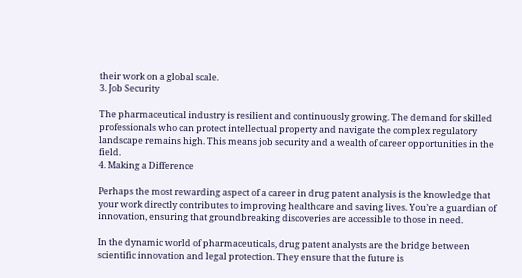their work on a global scale.
3. Job Security

The pharmaceutical industry is resilient and continuously growing. The demand for skilled professionals who can protect intellectual property and navigate the complex regulatory landscape remains high. This means job security and a wealth of career opportunities in the field.
4. Making a Difference

Perhaps the most rewarding aspect of a career in drug patent analysis is the knowledge that your work directly contributes to improving healthcare and saving lives. You’re a guardian of innovation, ensuring that groundbreaking discoveries are accessible to those in need.

In the dynamic world of pharmaceuticals, drug patent analysts are the bridge between scientific innovation and legal protection. They ensure that the future is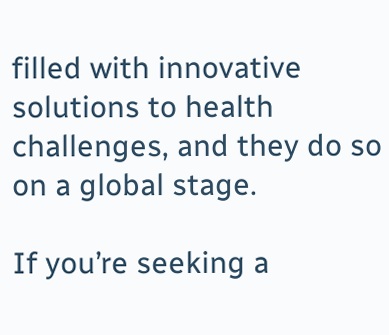filled with innovative solutions to health challenges, and they do so on a global stage.

If you’re seeking a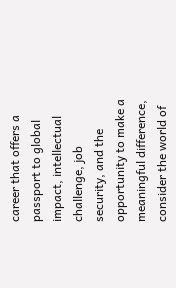career that offers a passport to global impact, intellectual challenge, job security, and the opportunity to make a meaningful difference, consider the world of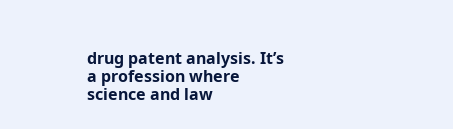drug patent analysis. It’s a profession where science and law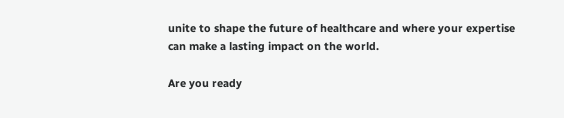unite to shape the future of healthcare and where your expertise can make a lasting impact on the world.

Are you ready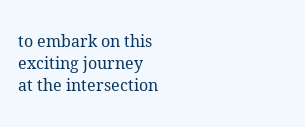to embark on this exciting journey at the intersection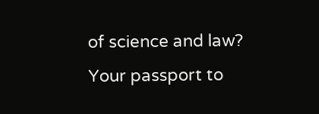of science and law? Your passport to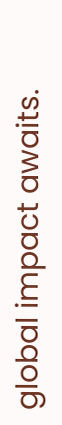global impact awaits.